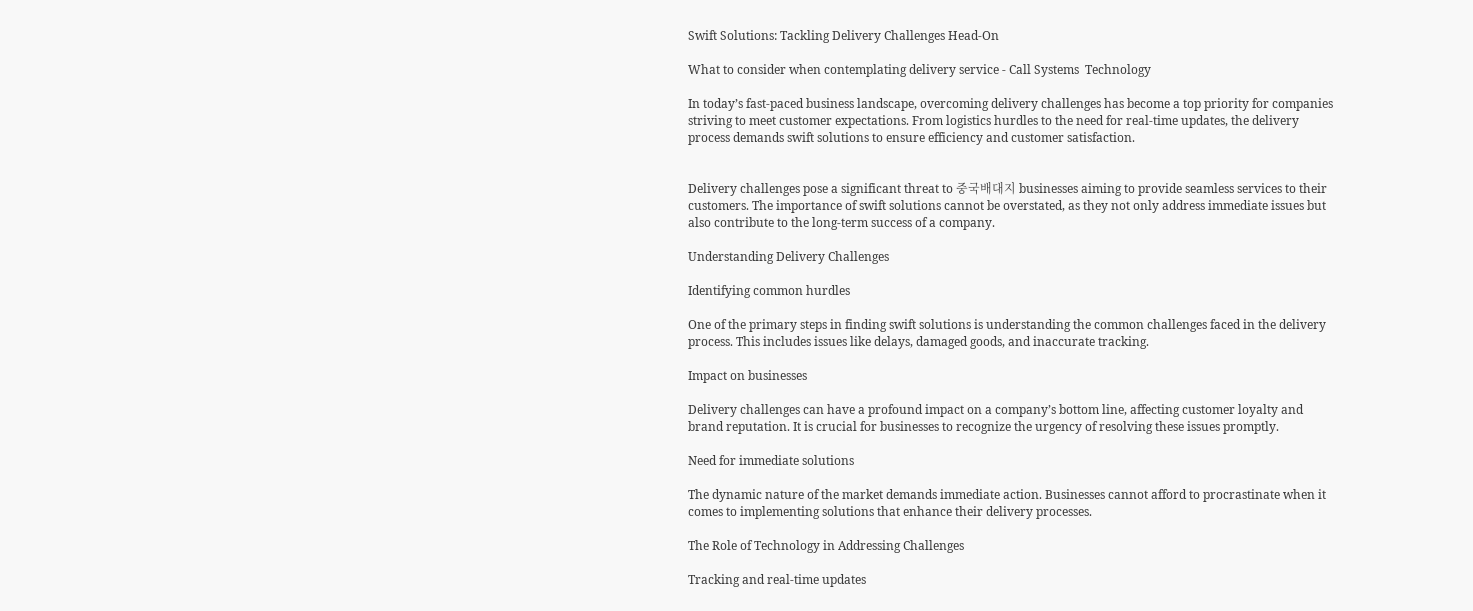Swift Solutions: Tackling Delivery Challenges Head-On

What to consider when contemplating delivery service - Call Systems  Technology

In today’s fast-paced business landscape, overcoming delivery challenges has become a top priority for companies striving to meet customer expectations. From logistics hurdles to the need for real-time updates, the delivery process demands swift solutions to ensure efficiency and customer satisfaction.


Delivery challenges pose a significant threat to 중국배대지 businesses aiming to provide seamless services to their customers. The importance of swift solutions cannot be overstated, as they not only address immediate issues but also contribute to the long-term success of a company.

Understanding Delivery Challenges

Identifying common hurdles

One of the primary steps in finding swift solutions is understanding the common challenges faced in the delivery process. This includes issues like delays, damaged goods, and inaccurate tracking.

Impact on businesses

Delivery challenges can have a profound impact on a company’s bottom line, affecting customer loyalty and brand reputation. It is crucial for businesses to recognize the urgency of resolving these issues promptly.

Need for immediate solutions

The dynamic nature of the market demands immediate action. Businesses cannot afford to procrastinate when it comes to implementing solutions that enhance their delivery processes.

The Role of Technology in Addressing Challenges

Tracking and real-time updates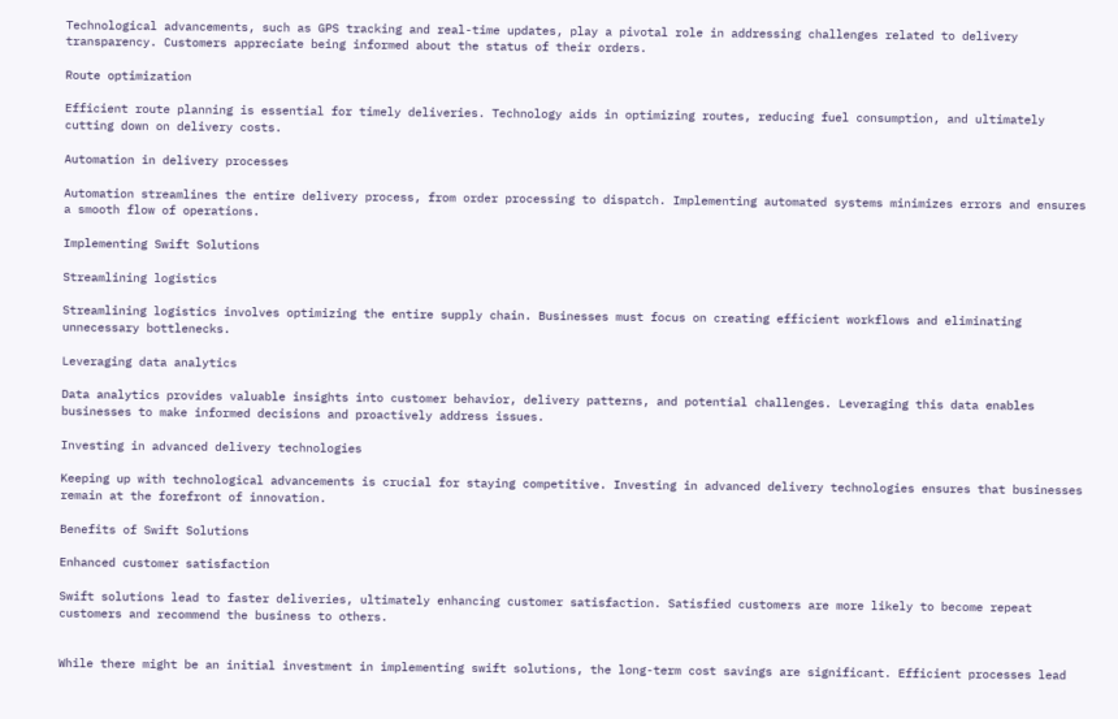Technological advancements, such as GPS tracking and real-time updates, play a pivotal role in addressing challenges related to delivery transparency. Customers appreciate being informed about the status of their orders.

Route optimization

Efficient route planning is essential for timely deliveries. Technology aids in optimizing routes, reducing fuel consumption, and ultimately cutting down on delivery costs.

Automation in delivery processes

Automation streamlines the entire delivery process, from order processing to dispatch. Implementing automated systems minimizes errors and ensures a smooth flow of operations.

Implementing Swift Solutions

Streamlining logistics

Streamlining logistics involves optimizing the entire supply chain. Businesses must focus on creating efficient workflows and eliminating unnecessary bottlenecks.

Leveraging data analytics

Data analytics provides valuable insights into customer behavior, delivery patterns, and potential challenges. Leveraging this data enables businesses to make informed decisions and proactively address issues.

Investing in advanced delivery technologies

Keeping up with technological advancements is crucial for staying competitive. Investing in advanced delivery technologies ensures that businesses remain at the forefront of innovation.

Benefits of Swift Solutions

Enhanced customer satisfaction

Swift solutions lead to faster deliveries, ultimately enhancing customer satisfaction. Satisfied customers are more likely to become repeat customers and recommend the business to others.


While there might be an initial investment in implementing swift solutions, the long-term cost savings are significant. Efficient processes lead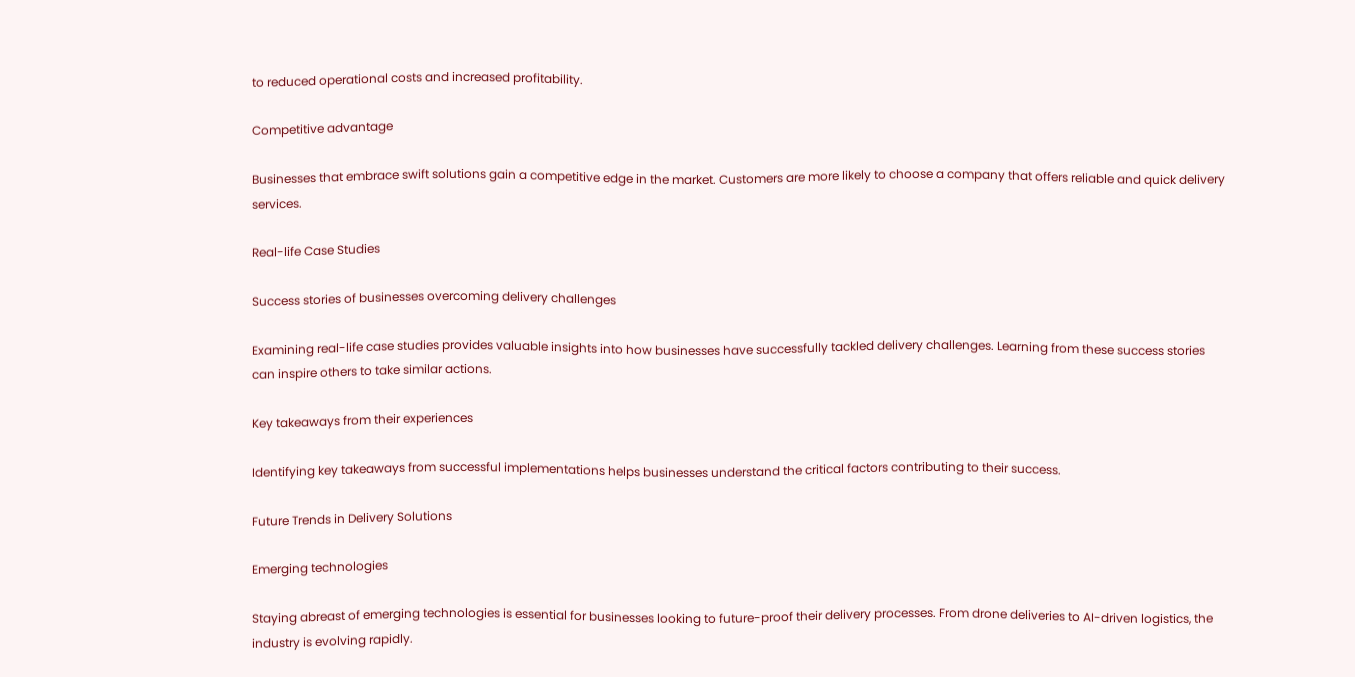to reduced operational costs and increased profitability.

Competitive advantage

Businesses that embrace swift solutions gain a competitive edge in the market. Customers are more likely to choose a company that offers reliable and quick delivery services.

Real-life Case Studies

Success stories of businesses overcoming delivery challenges

Examining real-life case studies provides valuable insights into how businesses have successfully tackled delivery challenges. Learning from these success stories can inspire others to take similar actions.

Key takeaways from their experiences

Identifying key takeaways from successful implementations helps businesses understand the critical factors contributing to their success.

Future Trends in Delivery Solutions

Emerging technologies

Staying abreast of emerging technologies is essential for businesses looking to future-proof their delivery processes. From drone deliveries to AI-driven logistics, the industry is evolving rapidly.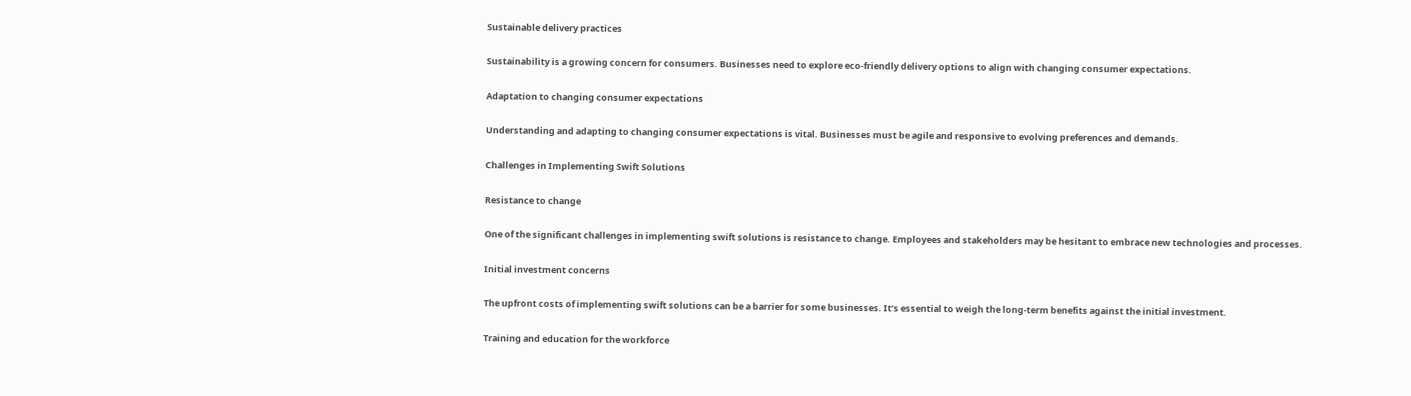Sustainable delivery practices

Sustainability is a growing concern for consumers. Businesses need to explore eco-friendly delivery options to align with changing consumer expectations.

Adaptation to changing consumer expectations

Understanding and adapting to changing consumer expectations is vital. Businesses must be agile and responsive to evolving preferences and demands.

Challenges in Implementing Swift Solutions

Resistance to change

One of the significant challenges in implementing swift solutions is resistance to change. Employees and stakeholders may be hesitant to embrace new technologies and processes.

Initial investment concerns

The upfront costs of implementing swift solutions can be a barrier for some businesses. It’s essential to weigh the long-term benefits against the initial investment.

Training and education for the workforce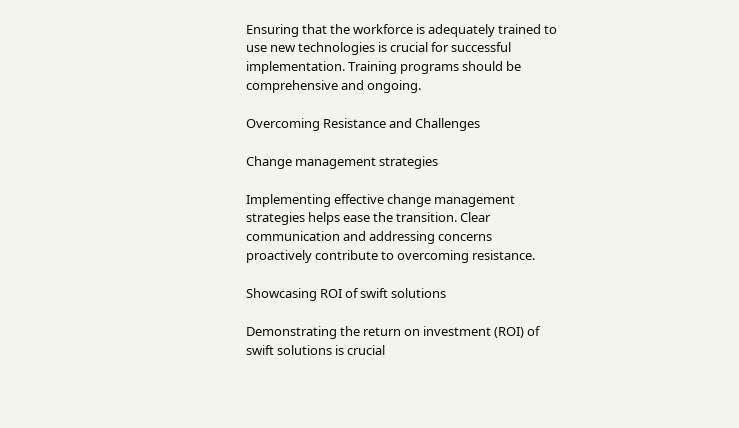Ensuring that the workforce is adequately trained to use new technologies is crucial for successful implementation. Training programs should be comprehensive and ongoing.

Overcoming Resistance and Challenges

Change management strategies

Implementing effective change management strategies helps ease the transition. Clear communication and addressing concerns proactively contribute to overcoming resistance.

Showcasing ROI of swift solutions

Demonstrating the return on investment (ROI) of swift solutions is crucial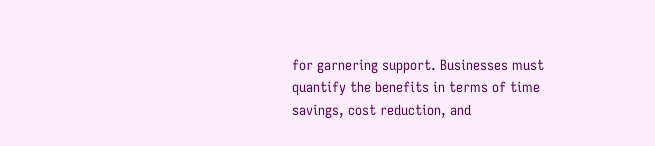for garnering support. Businesses must quantify the benefits in terms of time savings, cost reduction, and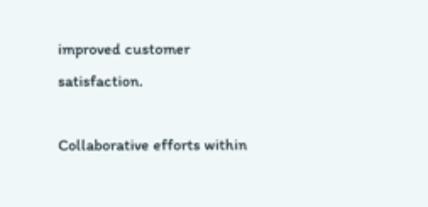improved customer satisfaction.

Collaborative efforts within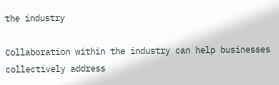the industry

Collaboration within the industry can help businesses collectively address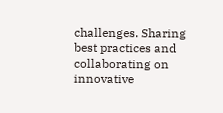challenges. Sharing best practices and collaborating on innovative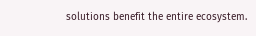solutions benefit the entire ecosystem.